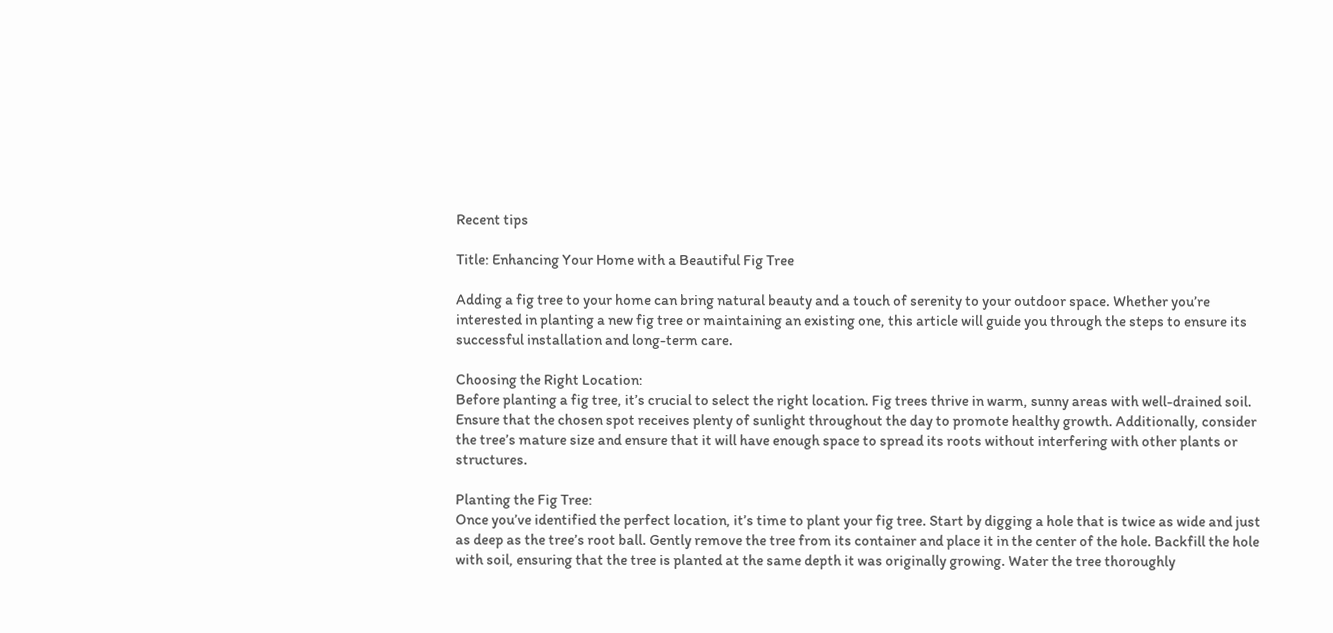Recent tips

Title: Enhancing Your Home with a Beautiful Fig Tree

Adding a fig tree to your home can bring natural beauty and a touch of serenity to your outdoor space. Whether you’re interested in planting a new fig tree or maintaining an existing one, this article will guide you through the steps to ensure its successful installation and long-term care.

Choosing the Right Location:
Before planting a fig tree, it’s crucial to select the right location. Fig trees thrive in warm, sunny areas with well-drained soil. Ensure that the chosen spot receives plenty of sunlight throughout the day to promote healthy growth. Additionally, consider the tree’s mature size and ensure that it will have enough space to spread its roots without interfering with other plants or structures.

Planting the Fig Tree:
Once you’ve identified the perfect location, it’s time to plant your fig tree. Start by digging a hole that is twice as wide and just as deep as the tree’s root ball. Gently remove the tree from its container and place it in the center of the hole. Backfill the hole with soil, ensuring that the tree is planted at the same depth it was originally growing. Water the tree thoroughly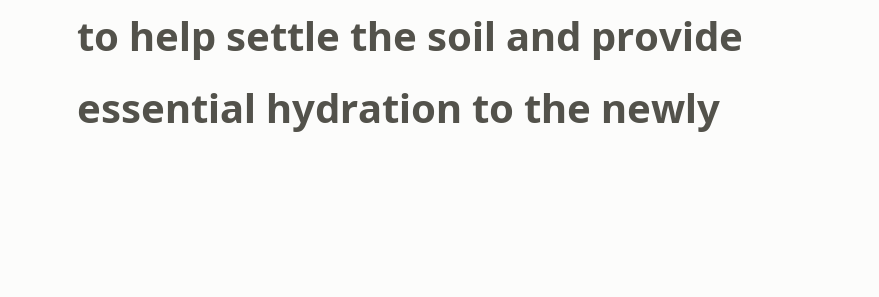to help settle the soil and provide essential hydration to the newly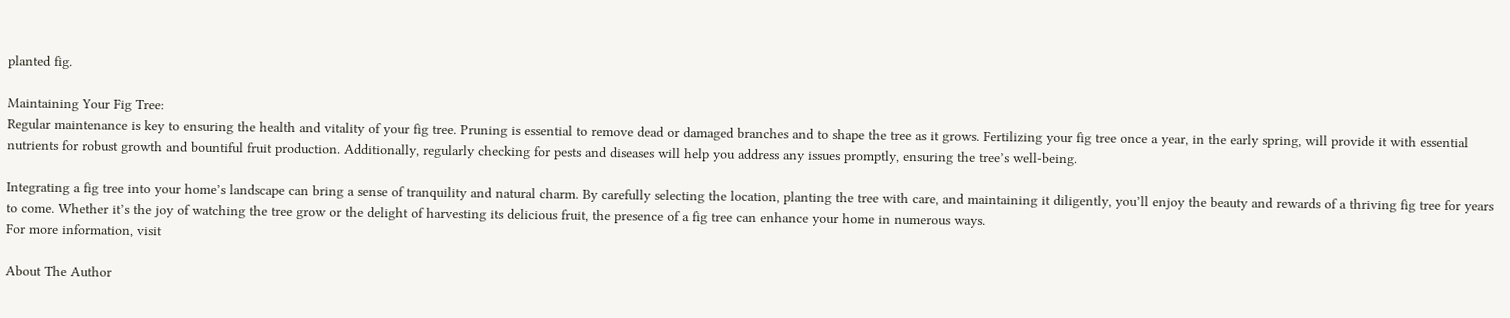planted fig.

Maintaining Your Fig Tree:
Regular maintenance is key to ensuring the health and vitality of your fig tree. Pruning is essential to remove dead or damaged branches and to shape the tree as it grows. Fertilizing your fig tree once a year, in the early spring, will provide it with essential nutrients for robust growth and bountiful fruit production. Additionally, regularly checking for pests and diseases will help you address any issues promptly, ensuring the tree’s well-being.

Integrating a fig tree into your home’s landscape can bring a sense of tranquility and natural charm. By carefully selecting the location, planting the tree with care, and maintaining it diligently, you’ll enjoy the beauty and rewards of a thriving fig tree for years to come. Whether it’s the joy of watching the tree grow or the delight of harvesting its delicious fruit, the presence of a fig tree can enhance your home in numerous ways.
For more information, visit

About The Author